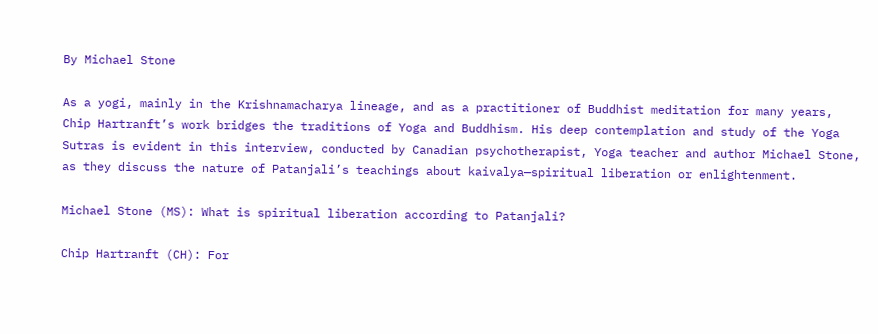By Michael Stone

As a yogi, mainly in the Krishnamacharya lineage, and as a practitioner of Buddhist meditation for many years, Chip Hartranft’s work bridges the traditions of Yoga and Buddhism. His deep contemplation and study of the Yoga Sutras is evident in this interview, conducted by Canadian psychotherapist, Yoga teacher and author Michael Stone, as they discuss the nature of Patanjali’s teachings about kaivalya—spiritual liberation or enlightenment.

Michael Stone (MS): What is spiritual liberation according to Patanjali?

Chip Hartranft (CH): For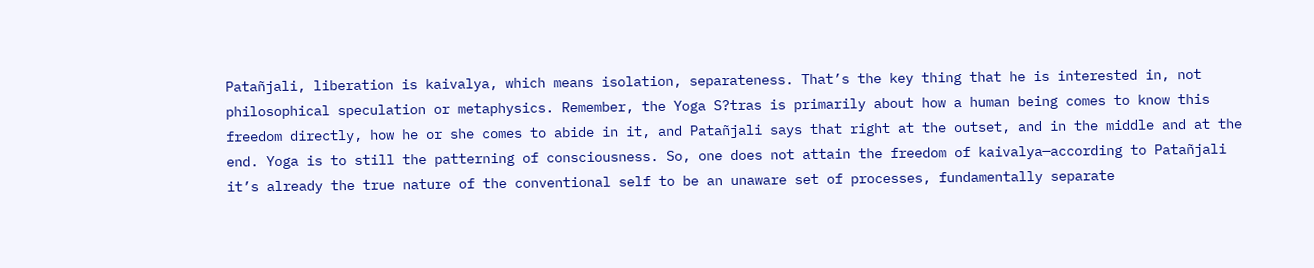Patañjali, liberation is kaivalya, which means isolation, separateness. That’s the key thing that he is interested in, not philosophical speculation or metaphysics. Remember, the Yoga S?tras is primarily about how a human being comes to know this freedom directly, how he or she comes to abide in it, and Patañjali says that right at the outset, and in the middle and at the end. Yoga is to still the patterning of consciousness. So, one does not attain the freedom of kaivalya—according to Patañjali it’s already the true nature of the conventional self to be an unaware set of processes, fundamentally separate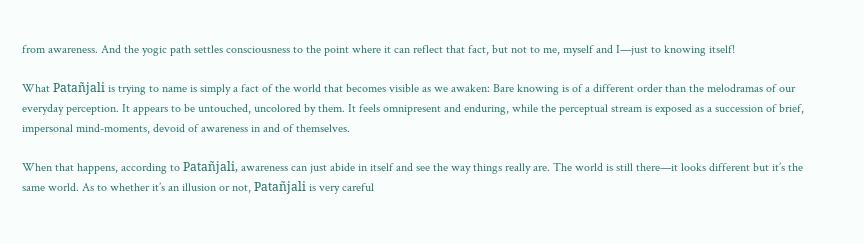from awareness. And the yogic path settles consciousness to the point where it can reflect that fact, but not to me, myself and I—just to knowing itself!

What Patañjali is trying to name is simply a fact of the world that becomes visible as we awaken: Bare knowing is of a different order than the melodramas of our everyday perception. It appears to be untouched, uncolored by them. It feels omnipresent and enduring, while the perceptual stream is exposed as a succession of brief, impersonal mind-moments, devoid of awareness in and of themselves.

When that happens, according to Patañjali, awareness can just abide in itself and see the way things really are. The world is still there—it looks different but it’s the same world. As to whether it’s an illusion or not, Patañjali is very careful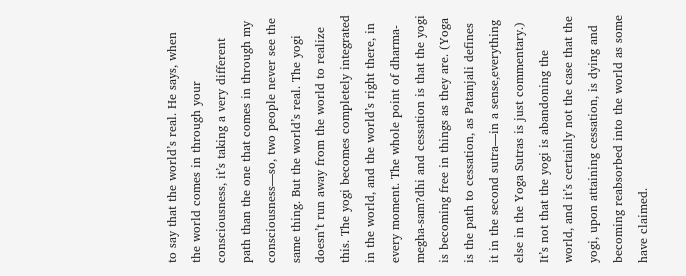to say that the world’s real. He says, when the world comes in through your consciousness, it’s taking a very different path than the one that comes in through my consciousness—so, two people never see the same thing. But the world’s real. The yogi doesn’t run away from the world to realize this. The yogi becomes completely integrated in the world, and the world’s right there, in every moment. The whole point of dharma-megha-sam?dhi and cessation is that the yogi is becoming free in things as they are. (Yoga is the path to cessation, as Patanjali defines it in the second sutra—in a sense,everything else in the Yoga Sutras is just commentary.) It’s not that the yogi is abandoning the world, and it’s certainly not the case that the yogi, upon attaining cessation, is dying and becoming reabsorbed into the world as some have claimed.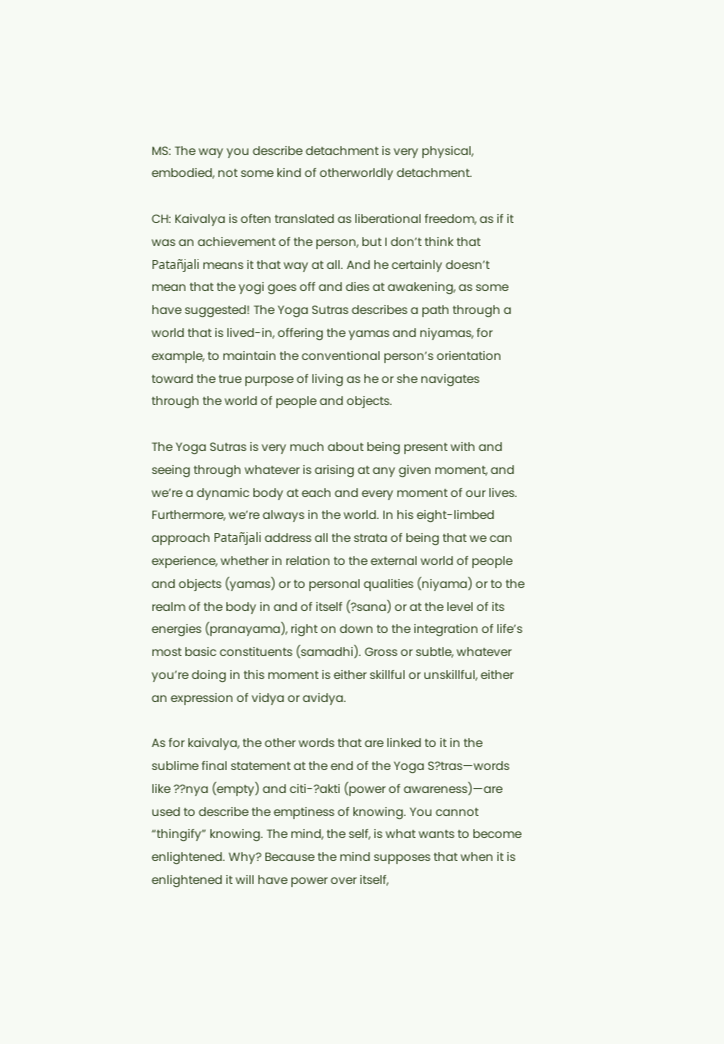MS: The way you describe detachment is very physical, embodied, not some kind of otherworldly detachment.

CH: Kaivalya is often translated as liberational freedom, as if it was an achievement of the person, but I don’t think that Patañjali means it that way at all. And he certainly doesn’t mean that the yogi goes off and dies at awakening, as some have suggested! The Yoga Sutras describes a path through a world that is lived-in, offering the yamas and niyamas, for example, to maintain the conventional person’s orientation toward the true purpose of living as he or she navigates through the world of people and objects.

The Yoga Sutras is very much about being present with and seeing through whatever is arising at any given moment, and we’re a dynamic body at each and every moment of our lives. Furthermore, we’re always in the world. In his eight-limbed approach Patañjali address all the strata of being that we can experience, whether in relation to the external world of people and objects (yamas) or to personal qualities (niyama) or to the realm of the body in and of itself (?sana) or at the level of its energies (pranayama), right on down to the integration of life’s most basic constituents (samadhi). Gross or subtle, whatever you’re doing in this moment is either skillful or unskillful, either an expression of vidya or avidya.

As for kaivalya, the other words that are linked to it in the sublime final statement at the end of the Yoga S?tras—words like ??nya (empty) and citi-?akti (power of awareness)—are used to describe the emptiness of knowing. You cannot “thingify” knowing. The mind, the self, is what wants to become enlightened. Why? Because the mind supposes that when it is enlightened it will have power over itself,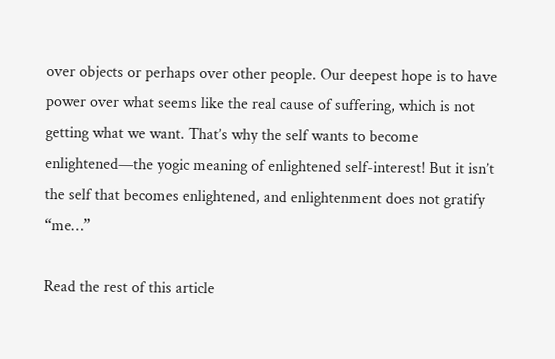over objects or perhaps over other people. Our deepest hope is to have power over what seems like the real cause of suffering, which is not getting what we want. That’s why the self wants to become enlightened—the yogic meaning of enlightened self-interest! But it isn’t the self that becomes enlightened, and enlightenment does not gratify “me…”

Read the rest of this article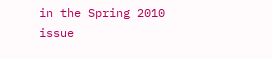in the Spring 2010 issue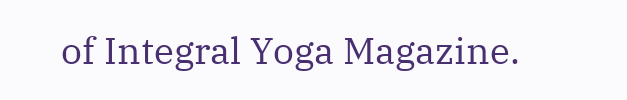of Integral Yoga Magazine.